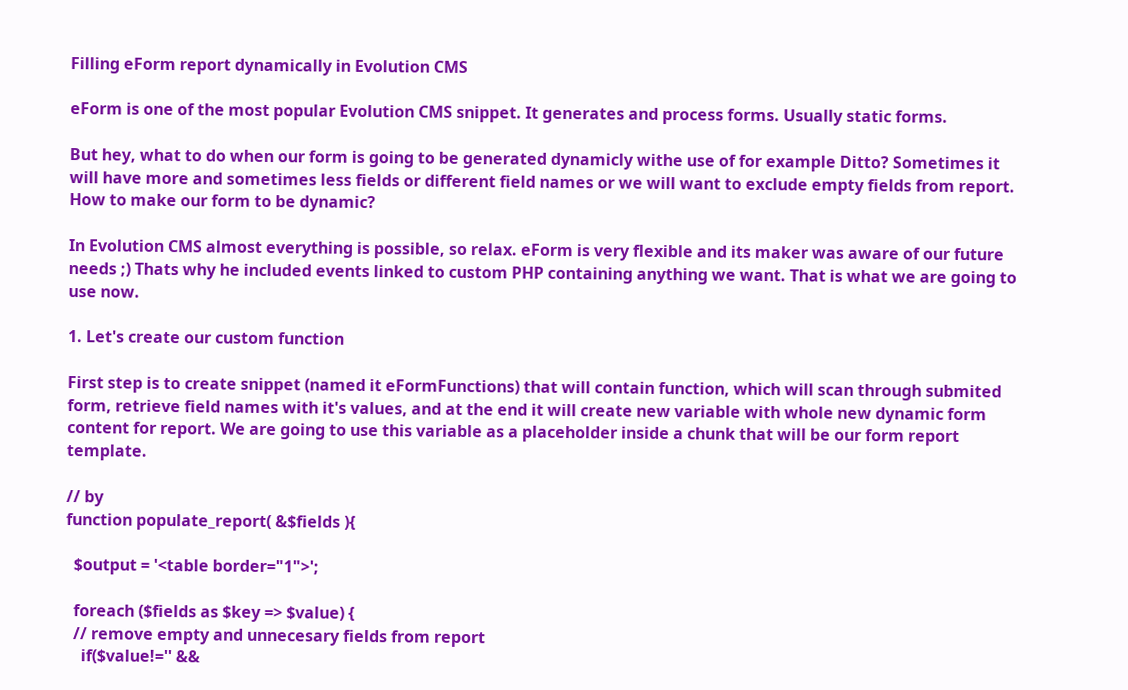Filling eForm report dynamically in Evolution CMS

eForm is one of the most popular Evolution CMS snippet. It generates and process forms. Usually static forms.

But hey, what to do when our form is going to be generated dynamicly withe use of for example Ditto? Sometimes it will have more and sometimes less fields or different field names or we will want to exclude empty fields from report. How to make our form to be dynamic?

In Evolution CMS almost everything is possible, so relax. eForm is very flexible and its maker was aware of our future needs ;) Thats why he included events linked to custom PHP containing anything we want. That is what we are going to use now.

1. Let's create our custom function

First step is to create snippet (named it eFormFunctions) that will contain function, which will scan through submited form, retrieve field names with it's values, and at the end it will create new variable with whole new dynamic form content for report. We are going to use this variable as a placeholder inside a chunk that will be our form report template.

// by
function populate_report( &$fields ){

  $output = '<table border="1">';

  foreach ($fields as $key => $value) {
  // remove empty and unnecesary fields from report
    if($value!='' &&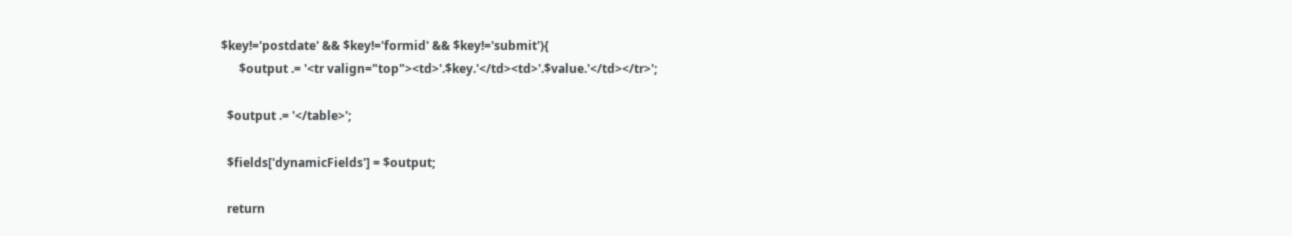$key!='postdate' && $key!='formid' && $key!='submit'){
      $output .= '<tr valign="top"><td>'.$key.'</td><td>'.$value.'</td></tr>';

  $output .= '</table>';

  $fields['dynamicFields'] = $output;

  return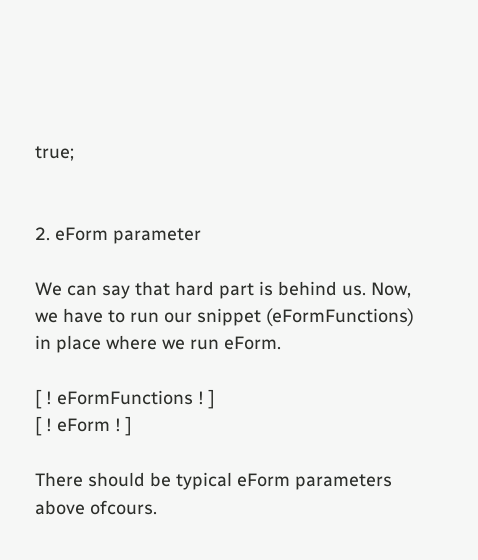true;


2. eForm parameter

We can say that hard part is behind us. Now, we have to run our snippet (eFormFunctions) in place where we run eForm.

[ ! eFormFunctions ! ]
[ ! eForm ! ]

There should be typical eForm parameters above ofcours.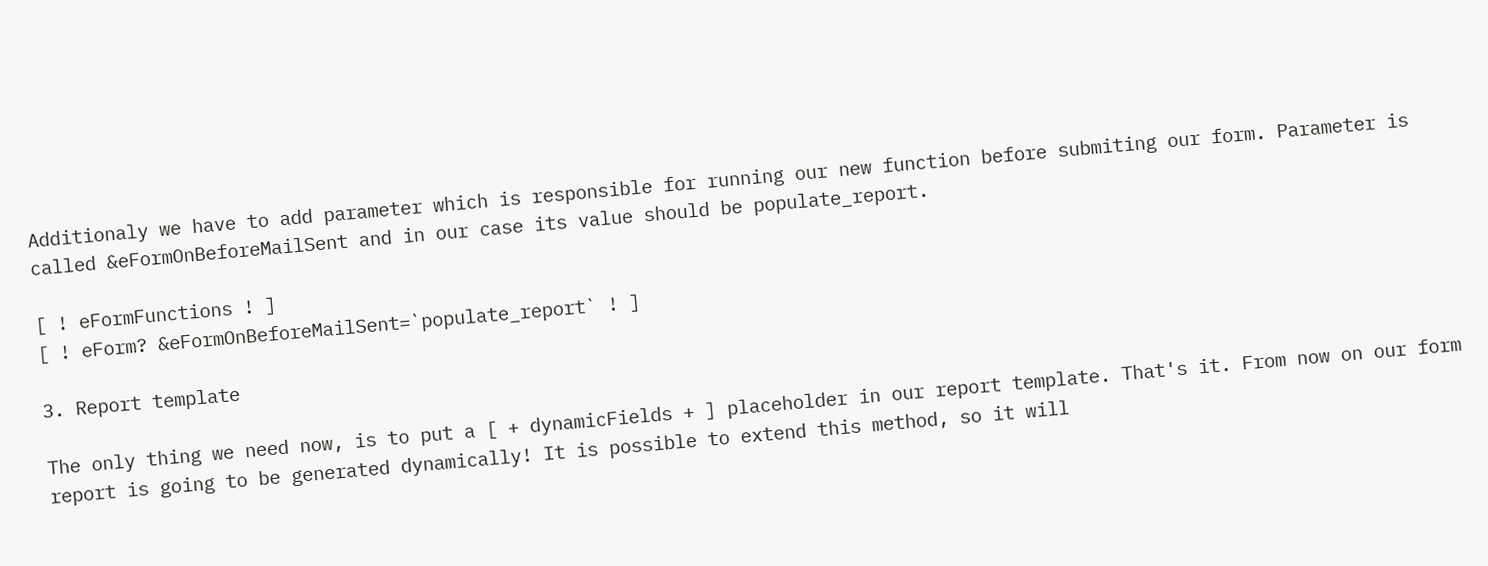Additionaly we have to add parameter which is responsible for running our new function before submiting our form. Parameter is called &eFormOnBeforeMailSent and in our case its value should be populate_report.

[ ! eFormFunctions ! ]
[ ! eForm? &eFormOnBeforeMailSent=`populate_report` ! ]

3. Report template

The only thing we need now, is to put a [ + dynamicFields + ] placeholder in our report template. That's it. From now on our form report is going to be generated dynamically! It is possible to extend this method, so it will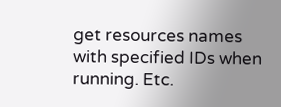get resources names with specified IDs when running. Etc.